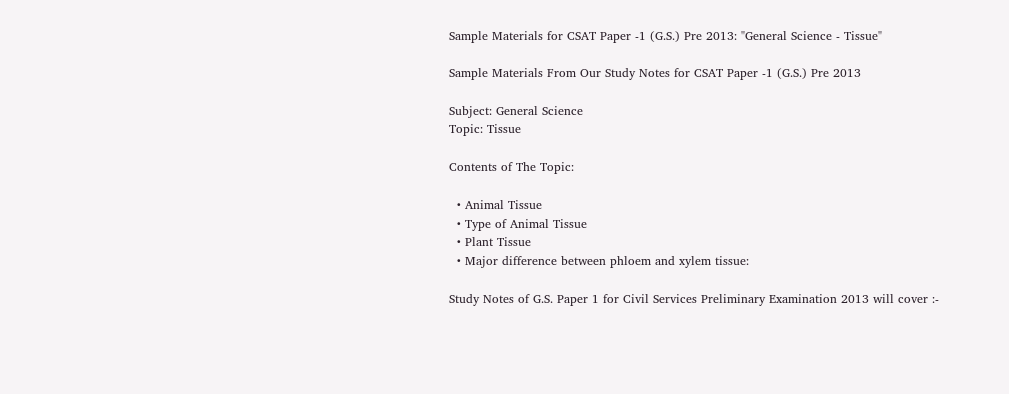Sample Materials for CSAT Paper -1 (G.S.) Pre 2013: "General Science - Tissue"

Sample Materials From Our Study Notes for CSAT Paper -1 (G.S.) Pre 2013

Subject: General Science
Topic: Tissue

Contents of The Topic:

  • Animal Tissue
  • Type of Animal Tissue
  • Plant Tissue
  • Major difference between phloem and xylem tissue:

Study Notes of G.S. Paper 1 for Civil Services Preliminary Examination 2013 will cover :-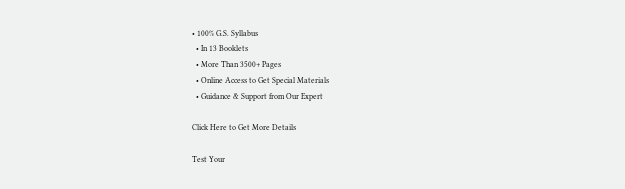• 100% G.S. Syllabus
  • In 13 Booklets
  • More Than 3500+ Pages
  • Online Access to Get Special Materials
  • Guidance & Support from Our Expert

Click Here to Get More Details

Test Your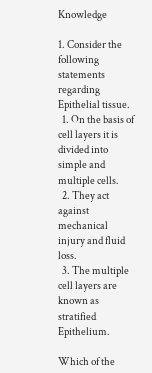Knowledge

1. Consider the following statements regarding Epithelial tissue.
  1. On the basis of cell layers it is divided into simple and multiple cells.
  2. They act against mechanical injury and fluid loss.
  3. The multiple cell layers are known as stratified Epithelium.

Which of the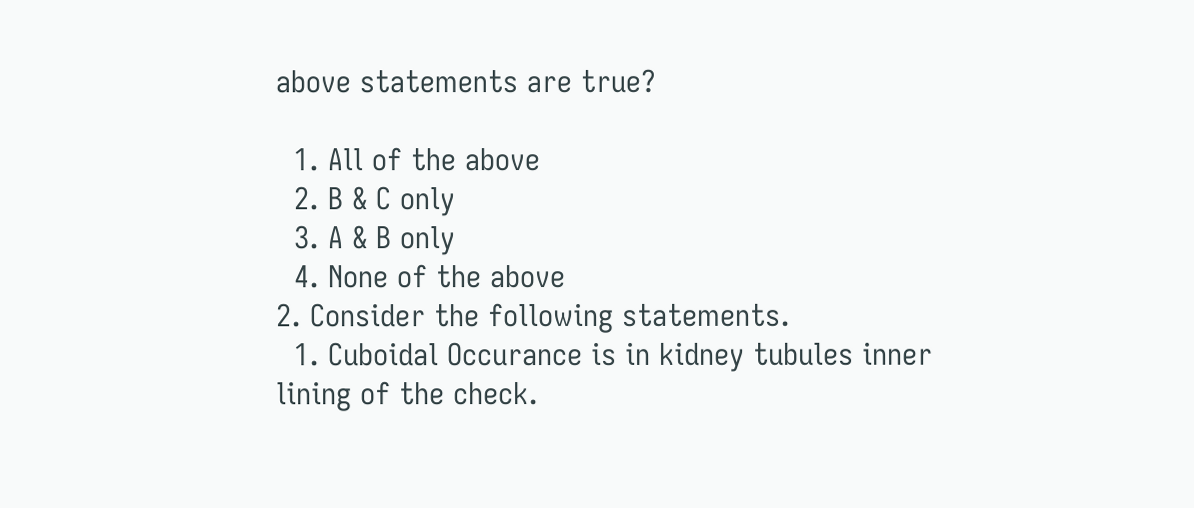above statements are true?

  1. All of the above
  2. B & C only
  3. A & B only
  4. None of the above
2. Consider the following statements.
  1. Cuboidal Occurance is in kidney tubules inner lining of the check.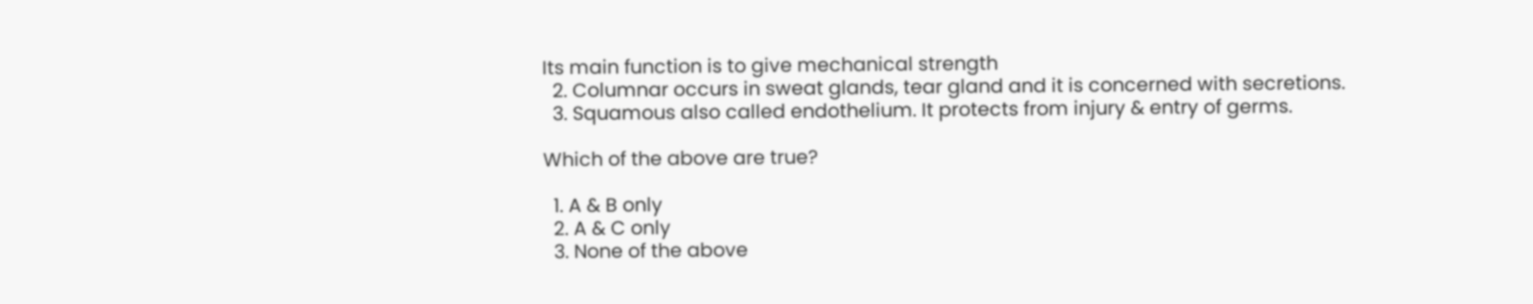Its main function is to give mechanical strength
  2. Columnar occurs in sweat glands, tear gland and it is concerned with secretions.
  3. Squamous also called endothelium. It protects from injury & entry of germs.

Which of the above are true?

  1. A & B only
  2. A & C only
  3. None of the above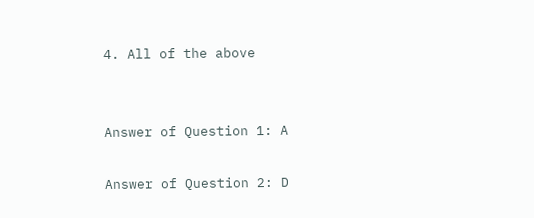4. All of the above


Answer of Question 1: A

Answer of Question 2: D